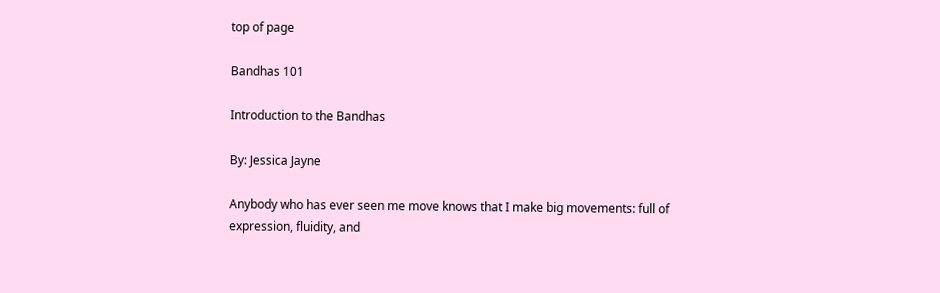top of page

Bandhas 101

Introduction to the Bandhas

By: Jessica Jayne

Anybody who has ever seen me move knows that I make big movements: full of expression, fluidity, and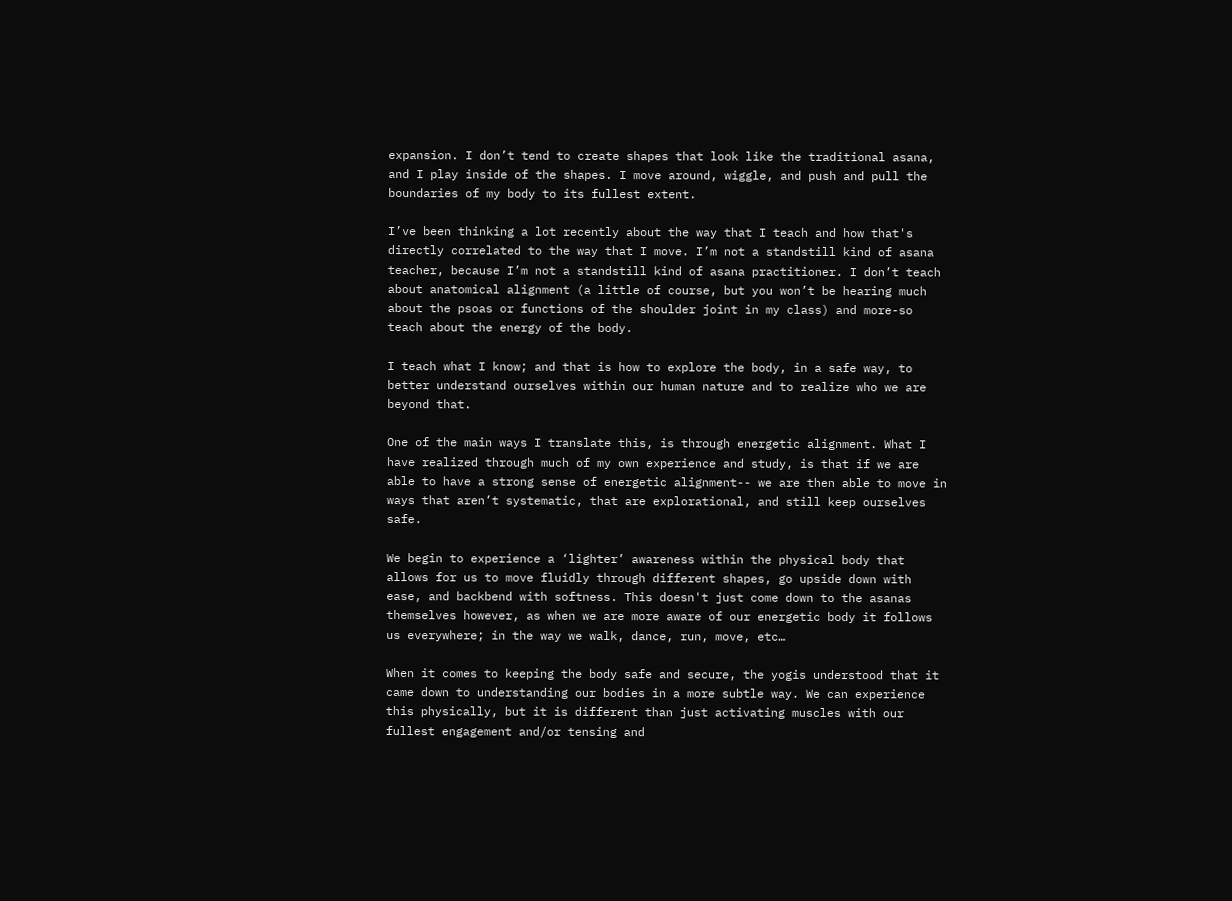expansion. I don’t tend to create shapes that look like the traditional asana, and I play inside of the shapes. I move around, wiggle, and push and pull the boundaries of my body to its fullest extent.

I’ve been thinking a lot recently about the way that I teach and how that's directly correlated to the way that I move. I’m not a standstill kind of asana teacher, because I’m not a standstill kind of asana practitioner. I don’t teach about anatomical alignment (a little of course, but you won’t be hearing much about the psoas or functions of the shoulder joint in my class) and more-so teach about the energy of the body.

I teach what I know; and that is how to explore the body, in a safe way, to better understand ourselves within our human nature and to realize who we are beyond that.

One of the main ways I translate this, is through energetic alignment. What I have realized through much of my own experience and study, is that if we are able to have a strong sense of energetic alignment-- we are then able to move in ways that aren’t systematic, that are explorational, and still keep ourselves safe.

We begin to experience a ‘lighter’ awareness within the physical body that allows for us to move fluidly through different shapes, go upside down with ease, and backbend with softness. This doesn't just come down to the asanas themselves however, as when we are more aware of our energetic body it follows us everywhere; in the way we walk, dance, run, move, etc…

When it comes to keeping the body safe and secure, the yogis understood that it came down to understanding our bodies in a more subtle way. We can experience this physically, but it is different than just activating muscles with our fullest engagement and/or tensing and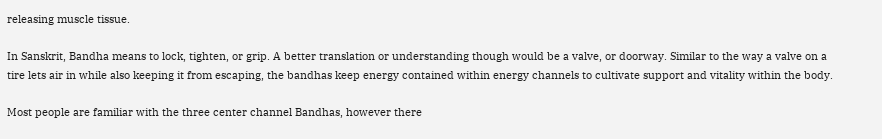releasing muscle tissue.

In Sanskrit, Bandha means to lock, tighten, or grip. A better translation or understanding though would be a valve, or doorway. Similar to the way a valve on a tire lets air in while also keeping it from escaping, the bandhas keep energy contained within energy channels to cultivate support and vitality within the body.

Most people are familiar with the three center channel Bandhas, however there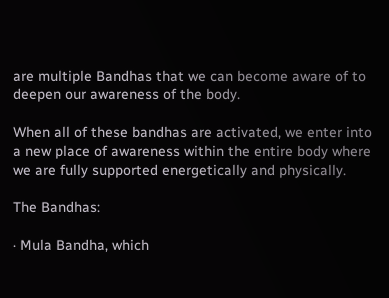are multiple Bandhas that we can become aware of to deepen our awareness of the body.

When all of these bandhas are activated, we enter into a new place of awareness within the entire body where we are fully supported energetically and physically.

The Bandhas:

· Mula Bandha, which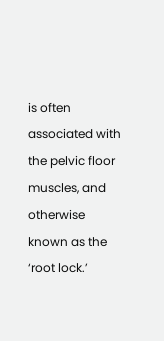is often associated with the pelvic floor muscles, and otherwise known as the ‘root lock.’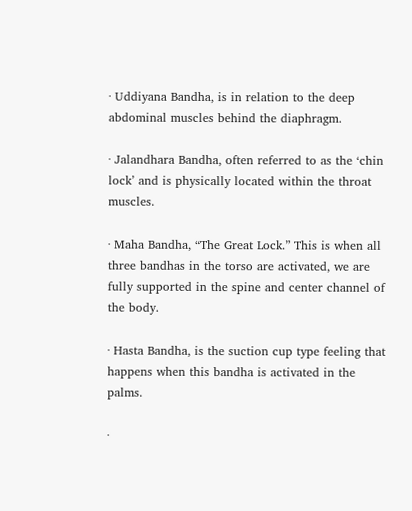· Uddiyana Bandha, is in relation to the deep abdominal muscles behind the diaphragm.

· Jalandhara Bandha, often referred to as the ‘chin lock’ and is physically located within the throat muscles.

· Maha Bandha, “The Great Lock.” This is when all three bandhas in the torso are activated, we are fully supported in the spine and center channel of the body.

· Hasta Bandha, is the suction cup type feeling that happens when this bandha is activated in the palms.

·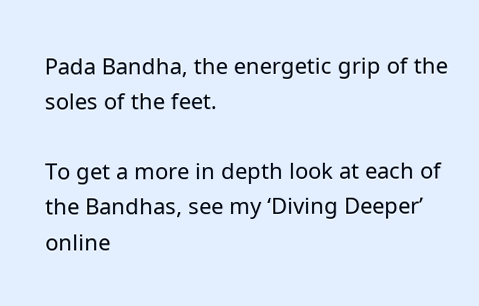Pada Bandha, the energetic grip of the soles of the feet.

To get a more in depth look at each of the Bandhas, see my ‘Diving Deeper’ online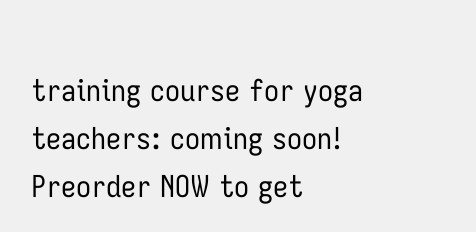training course for yoga teachers: coming soon! Preorder NOW to get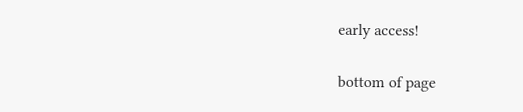early access!


bottom of page